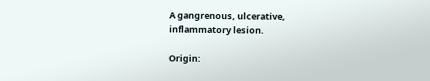A gangrenous, ulcerative, inflammatory lesion.

Origin: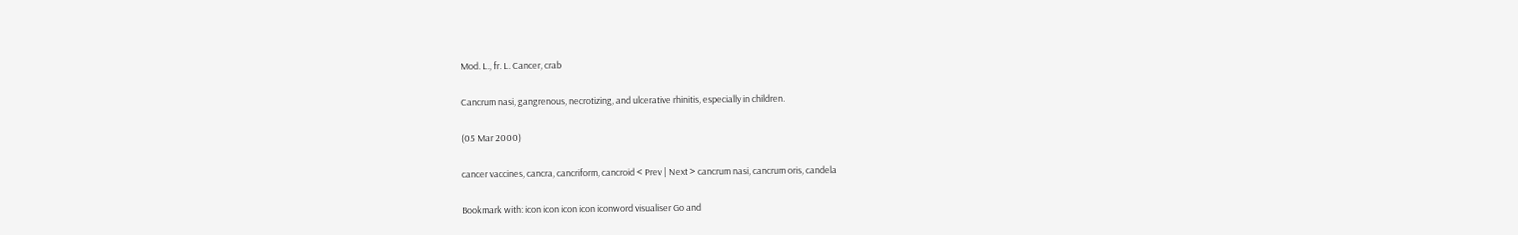Mod. L., fr. L. Cancer, crab

Cancrum nasi, gangrenous, necrotizing, and ulcerative rhinitis, especially in children.

(05 Mar 2000)

cancer vaccines, cancra, cancriform, cancroid < Prev | Next > cancrum nasi, cancrum oris, candela

Bookmark with: icon icon icon icon iconword visualiser Go and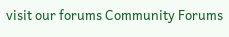visit our forums Community Forums